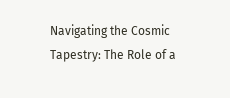Navigating the Cosmic Tapestry: The Role of a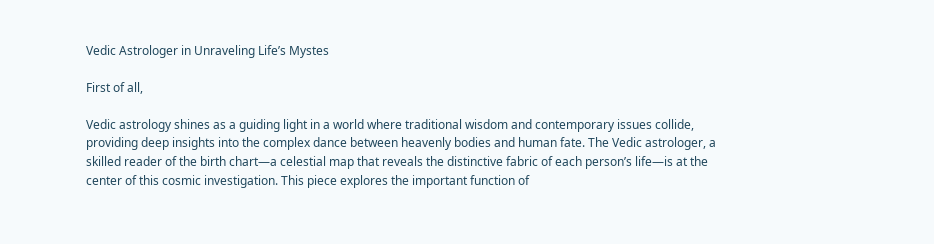Vedic Astrologer in Unraveling Life’s Mystes

First of all,

Vedic astrology shines as a guiding light in a world where traditional wisdom and contemporary issues collide, providing deep insights into the complex dance between heavenly bodies and human fate. The Vedic astrologer, a skilled reader of the birth chart—a celestial map that reveals the distinctive fabric of each person’s life—is at the center of this cosmic investigation. This piece explores the important function of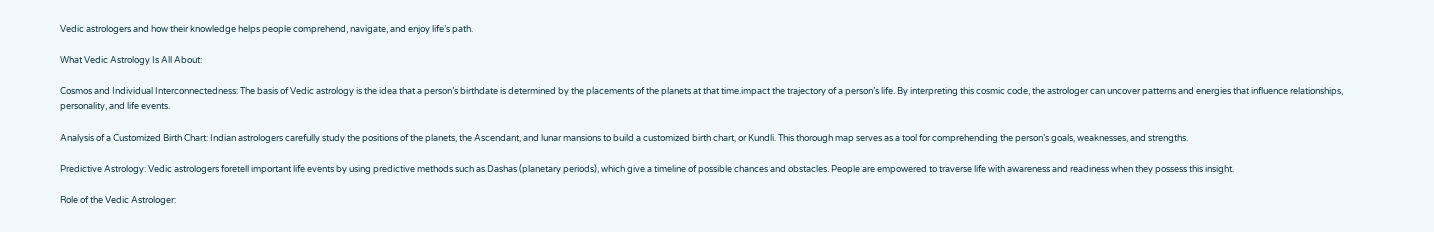Vedic astrologers and how their knowledge helps people comprehend, navigate, and enjoy life’s path.

What Vedic Astrology Is All About:

Cosmos and Individual Interconnectedness: The basis of Vedic astrology is the idea that a person’s birthdate is determined by the placements of the planets at that time.impact the trajectory of a person’s life. By interpreting this cosmic code, the astrologer can uncover patterns and energies that influence relationships, personality, and life events.

Analysis of a Customized Birth Chart: Indian astrologers carefully study the positions of the planets, the Ascendant, and lunar mansions to build a customized birth chart, or Kundli. This thorough map serves as a tool for comprehending the person’s goals, weaknesses, and strengths.

Predictive Astrology: Vedic astrologers foretell important life events by using predictive methods such as Dashas (planetary periods), which give a timeline of possible chances and obstacles. People are empowered to traverse life with awareness and readiness when they possess this insight.

Role of the Vedic Astrologer: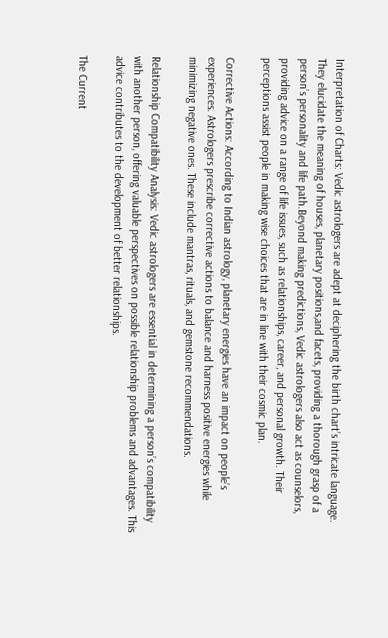Interpretation of Charts: Vedic astrologers are adept at deciphering the birth chart’s intricate language. They elucidate the meaning of houses, planetary positions,and facets, providing a thorough grasp of a person’s personality and life path.Beyond making predictions, Vedic astrologers also act as counselors, providing advice on a range of life issues, such as relationships, career, and personal growth. Their perceptions assist people in making wise choices that are in line with their cosmic plan.

Corrective Actions: According to Indian astrology, planetary energies have an impact on people’s experiences. Astrologers prescribe corrective actions to balance and harness positive energies while minimizing negative ones. These include mantras, rituals, and gemstone recommendations.

Relationship Compatibility Analysis: Vedic astrologers are essential in determining a person’s compatibility with another person, offering valuable perspectives on possible relationship problems and advantages. This advice contributes to the development of better relationships.

The Current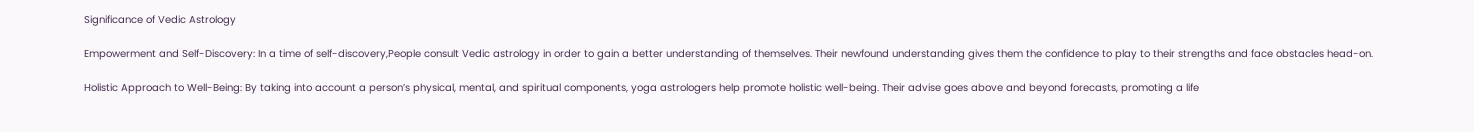Significance of Vedic Astrology

Empowerment and Self-Discovery: In a time of self-discovery,People consult Vedic astrology in order to gain a better understanding of themselves. Their newfound understanding gives them the confidence to play to their strengths and face obstacles head-on.

Holistic Approach to Well-Being: By taking into account a person’s physical, mental, and spiritual components, yoga astrologers help promote holistic well-being. Their advise goes above and beyond forecasts, promoting a life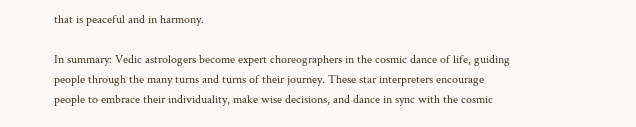that is peaceful and in harmony.

In summary: Vedic astrologers become expert choreographers in the cosmic dance of life, guiding people through the many turns and turns of their journey. These star interpreters encourage people to embrace their individuality, make wise decisions, and dance in sync with the cosmic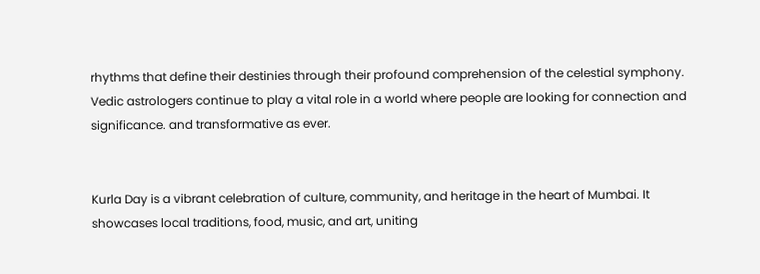rhythms that define their destinies through their profound comprehension of the celestial symphony. Vedic astrologers continue to play a vital role in a world where people are looking for connection and significance. and transformative as ever.


Kurla Day is a vibrant celebration of culture, community, and heritage in the heart of Mumbai. It showcases local traditions, food, music, and art, uniting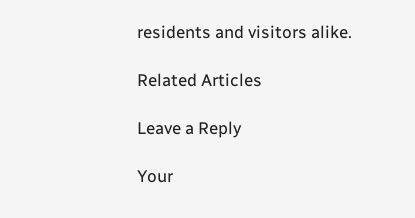residents and visitors alike.

Related Articles

Leave a Reply

Your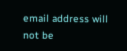email address will not be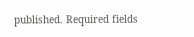published. Required fields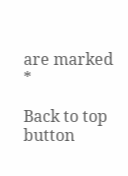are marked *

Back to top button